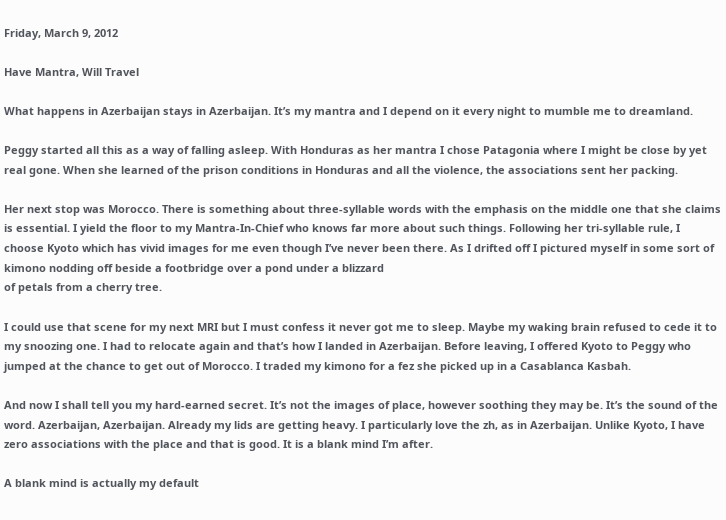Friday, March 9, 2012

Have Mantra, Will Travel

What happens in Azerbaijan stays in Azerbaijan. It’s my mantra and I depend on it every night to mumble me to dreamland.

Peggy started all this as a way of falling asleep. With Honduras as her mantra I chose Patagonia where I might be close by yet real gone. When she learned of the prison conditions in Honduras and all the violence, the associations sent her packing.

Her next stop was Morocco. There is something about three-syllable words with the emphasis on the middle one that she claims is essential. I yield the floor to my Mantra-In-Chief who knows far more about such things. Following her tri-syllable rule, I choose Kyoto which has vivid images for me even though I’ve never been there. As I drifted off I pictured myself in some sort of kimono nodding off beside a footbridge over a pond under a blizzard
of petals from a cherry tree.

I could use that scene for my next MRI but I must confess it never got me to sleep. Maybe my waking brain refused to cede it to my snoozing one. I had to relocate again and that’s how I landed in Azerbaijan. Before leaving, I offered Kyoto to Peggy who jumped at the chance to get out of Morocco. I traded my kimono for a fez she picked up in a Casablanca Kasbah.

And now I shall tell you my hard-earned secret. It’s not the images of place, however soothing they may be. It’s the sound of the word. Azerbaijan, Azerbaijan. Already my lids are getting heavy. I particularly love the zh, as in Azerbaijan. Unlike Kyoto, I have zero associations with the place and that is good. It is a blank mind I’m after.

A blank mind is actually my default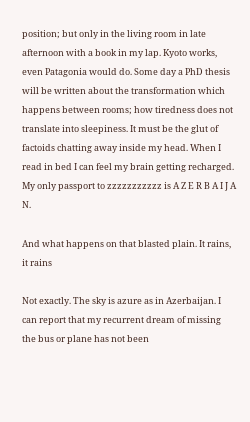position; but only in the living room in late afternoon with a book in my lap. Kyoto works, even Patagonia would do. Some day a PhD thesis will be written about the transformation which happens between rooms; how tiredness does not translate into sleepiness. It must be the glut of factoids chatting away inside my head. When I read in bed I can feel my brain getting recharged. My only passport to zzzzzzzzzzz is A Z E R B A I J A N.

And what happens on that blasted plain. It rains, it rains

Not exactly. The sky is azure as in Azerbaijan. I can report that my recurrent dream of missing the bus or plane has not been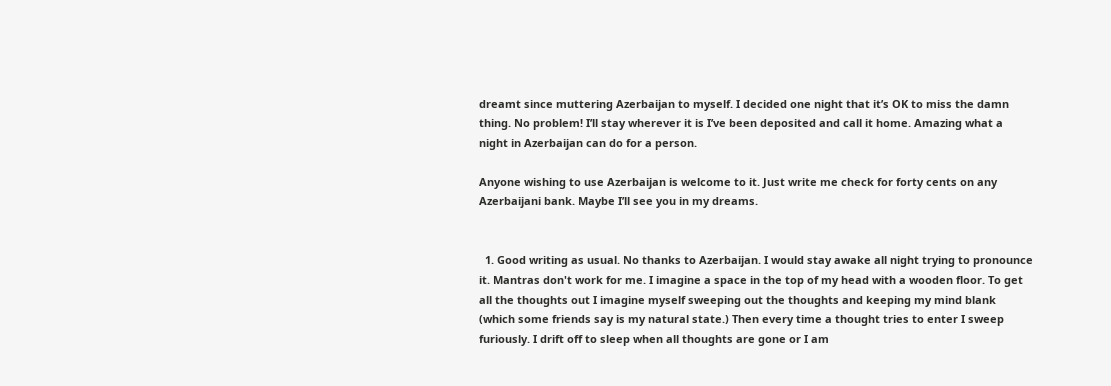dreamt since muttering Azerbaijan to myself. I decided one night that it’s OK to miss the damn thing. No problem! I’ll stay wherever it is I’ve been deposited and call it home. Amazing what a night in Azerbaijan can do for a person.

Anyone wishing to use Azerbaijan is welcome to it. Just write me check for forty cents on any Azerbaijani bank. Maybe I’ll see you in my dreams.


  1. Good writing as usual. No thanks to Azerbaijan. I would stay awake all night trying to pronounce it. Mantras don't work for me. I imagine a space in the top of my head with a wooden floor. To get all the thoughts out I imagine myself sweeping out the thoughts and keeping my mind blank (which some friends say is my natural state.) Then every time a thought tries to enter I sweep furiously. I drift off to sleep when all thoughts are gone or I am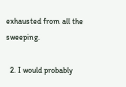exhausted from all the sweeping.

  2. I would probably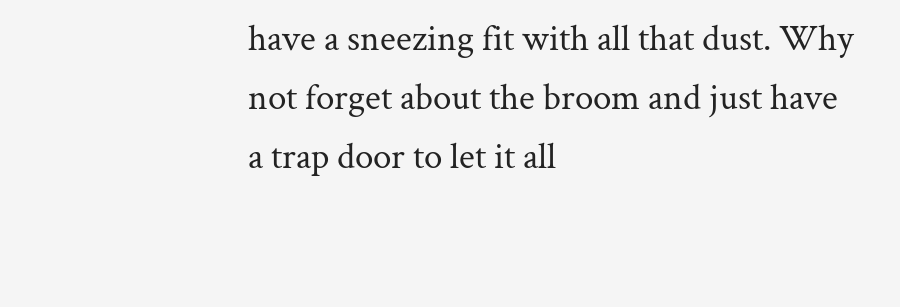have a sneezing fit with all that dust. Why not forget about the broom and just have a trap door to let it all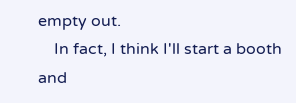empty out.
    In fact, I think I'll start a booth and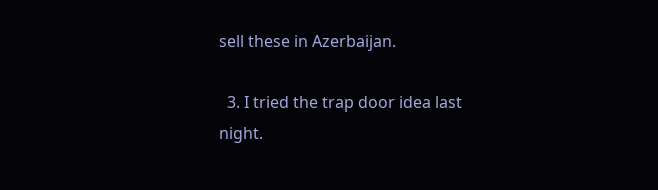sell these in Azerbaijan.

  3. I tried the trap door idea last night.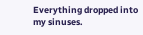Everything dropped into my sinuses.